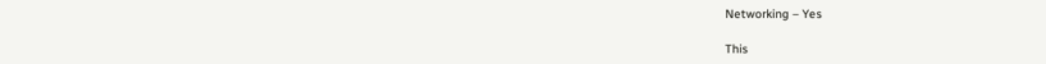Networking – Yes

This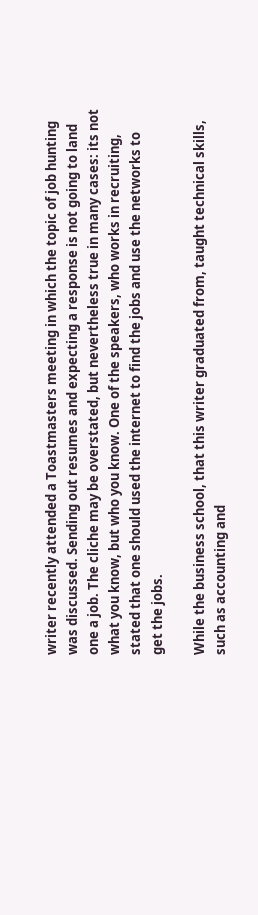writer recently attended a Toastmasters meeting in which the topic of job hunting was discussed. Sending out resumes and expecting a response is not going to land one a job. The cliche may be overstated, but nevertheless true in many cases: its not what you know, but who you know. One of the speakers, who works in recruiting, stated that one should used the internet to find the jobs and use the networks to get the jobs.

While the business school, that this writer graduated from, taught technical skills, such as accounting and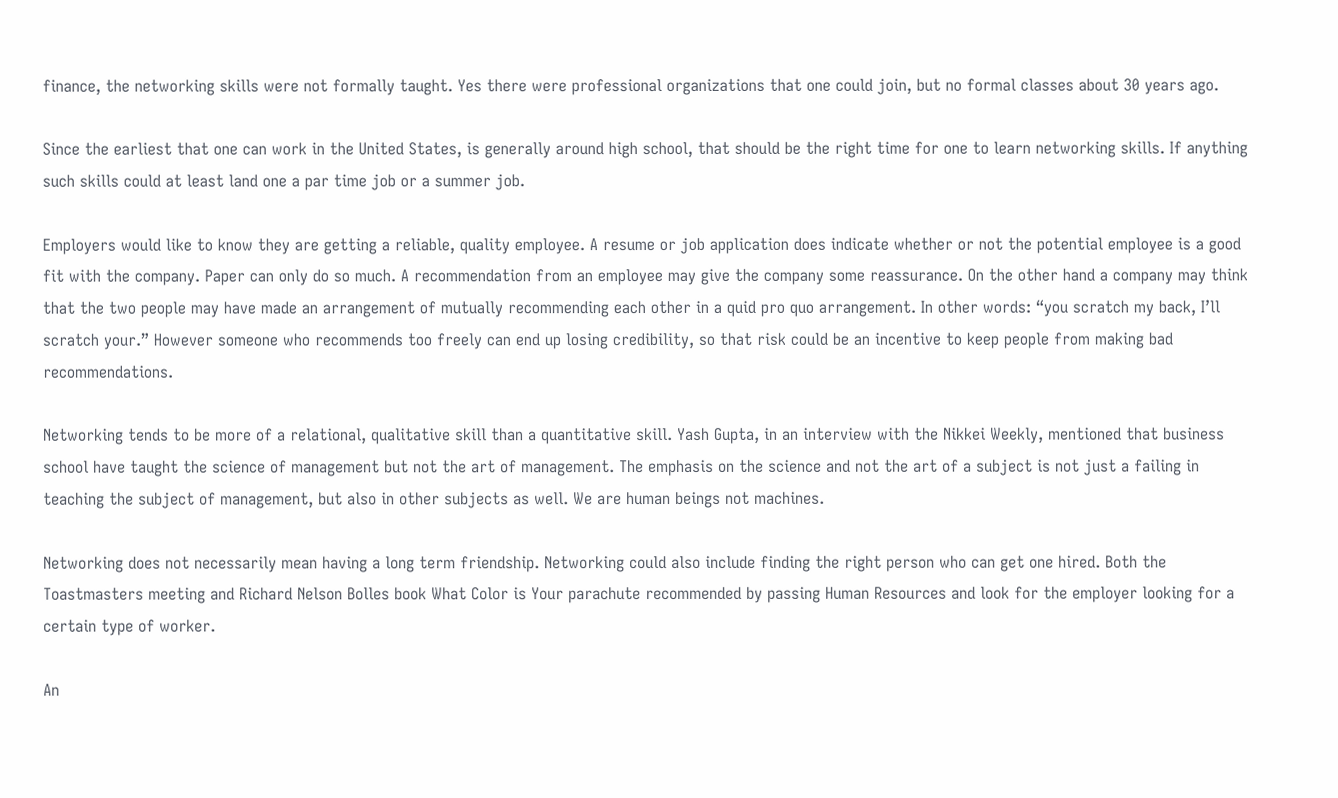finance, the networking skills were not formally taught. Yes there were professional organizations that one could join, but no formal classes about 30 years ago.

Since the earliest that one can work in the United States, is generally around high school, that should be the right time for one to learn networking skills. If anything such skills could at least land one a par time job or a summer job.

Employers would like to know they are getting a reliable, quality employee. A resume or job application does indicate whether or not the potential employee is a good fit with the company. Paper can only do so much. A recommendation from an employee may give the company some reassurance. On the other hand a company may think that the two people may have made an arrangement of mutually recommending each other in a quid pro quo arrangement. In other words: “you scratch my back, I’ll scratch your.” However someone who recommends too freely can end up losing credibility, so that risk could be an incentive to keep people from making bad recommendations.

Networking tends to be more of a relational, qualitative skill than a quantitative skill. Yash Gupta, in an interview with the Nikkei Weekly, mentioned that business school have taught the science of management but not the art of management. The emphasis on the science and not the art of a subject is not just a failing in teaching the subject of management, but also in other subjects as well. We are human beings not machines.

Networking does not necessarily mean having a long term friendship. Networking could also include finding the right person who can get one hired. Both the Toastmasters meeting and Richard Nelson Bolles book What Color is Your parachute recommended by passing Human Resources and look for the employer looking for a certain type of worker.

An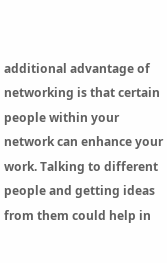additional advantage of networking is that certain people within your network can enhance your work. Talking to different people and getting ideas from them could help in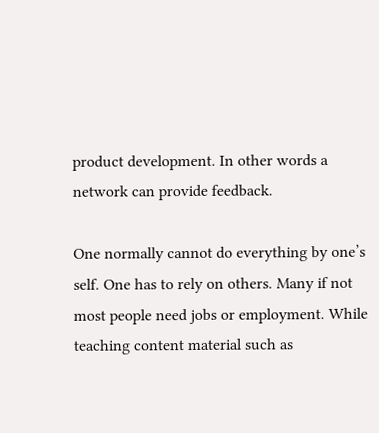product development. In other words a network can provide feedback.

One normally cannot do everything by one’s self. One has to rely on others. Many if not most people need jobs or employment. While teaching content material such as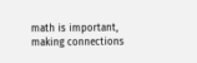math is important, making connections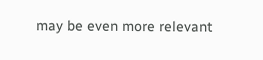may be even more relevant